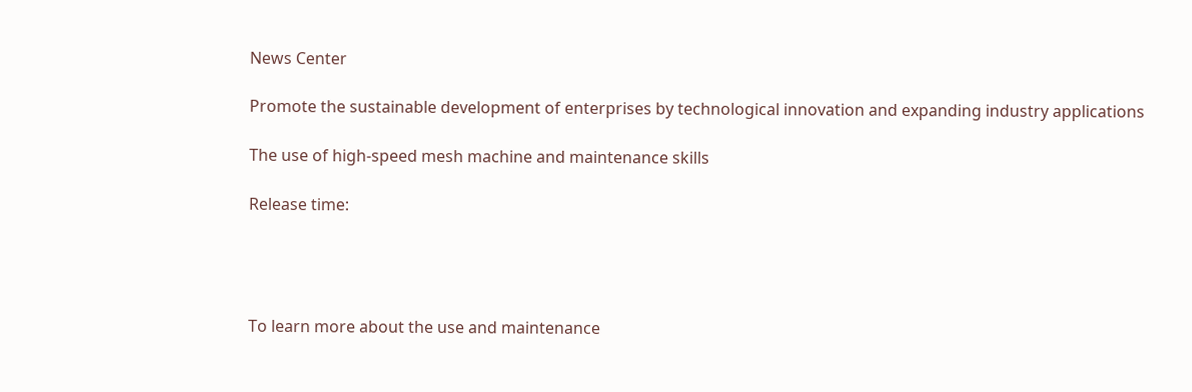News Center

Promote the sustainable development of enterprises by technological innovation and expanding industry applications

The use of high-speed mesh machine and maintenance skills

Release time:




To learn more about the use and maintenance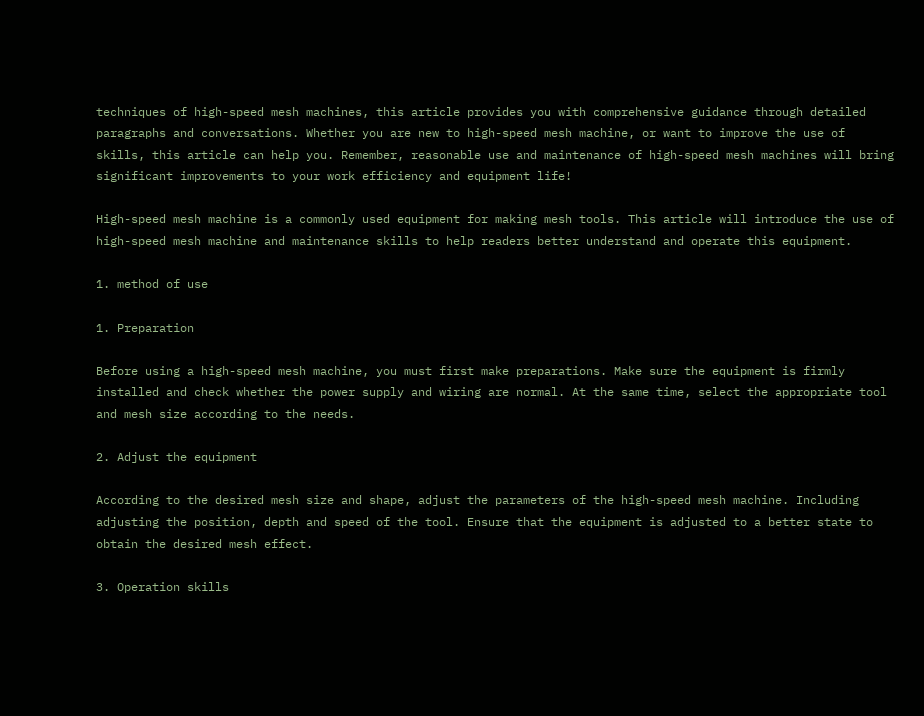techniques of high-speed mesh machines, this article provides you with comprehensive guidance through detailed paragraphs and conversations. Whether you are new to high-speed mesh machine, or want to improve the use of skills, this article can help you. Remember, reasonable use and maintenance of high-speed mesh machines will bring significant improvements to your work efficiency and equipment life!

High-speed mesh machine is a commonly used equipment for making mesh tools. This article will introduce the use of high-speed mesh machine and maintenance skills to help readers better understand and operate this equipment.

1. method of use

1. Preparation

Before using a high-speed mesh machine, you must first make preparations. Make sure the equipment is firmly installed and check whether the power supply and wiring are normal. At the same time, select the appropriate tool and mesh size according to the needs.

2. Adjust the equipment

According to the desired mesh size and shape, adjust the parameters of the high-speed mesh machine. Including adjusting the position, depth and speed of the tool. Ensure that the equipment is adjusted to a better state to obtain the desired mesh effect.

3. Operation skills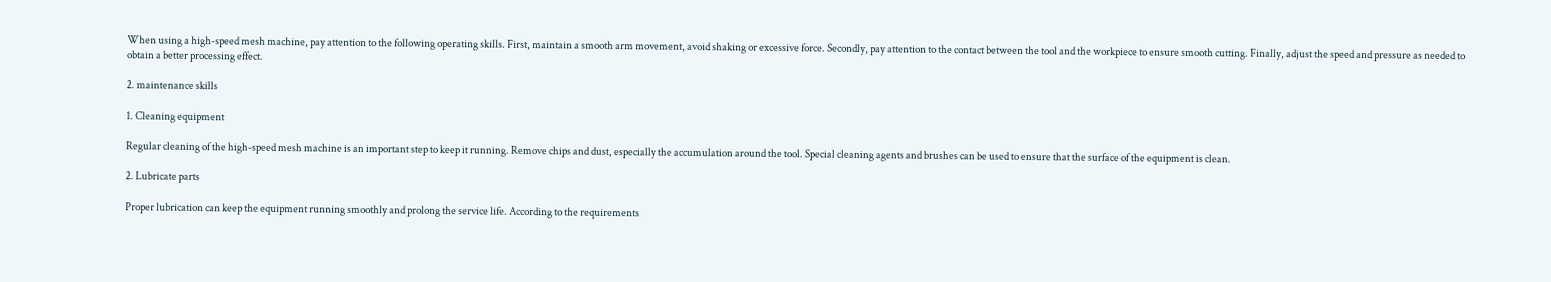When using a high-speed mesh machine, pay attention to the following operating skills. First, maintain a smooth arm movement, avoid shaking or excessive force. Secondly, pay attention to the contact between the tool and the workpiece to ensure smooth cutting. Finally, adjust the speed and pressure as needed to obtain a better processing effect.

2. maintenance skills

1. Cleaning equipment

Regular cleaning of the high-speed mesh machine is an important step to keep it running. Remove chips and dust, especially the accumulation around the tool. Special cleaning agents and brushes can be used to ensure that the surface of the equipment is clean.

2. Lubricate parts

Proper lubrication can keep the equipment running smoothly and prolong the service life. According to the requirements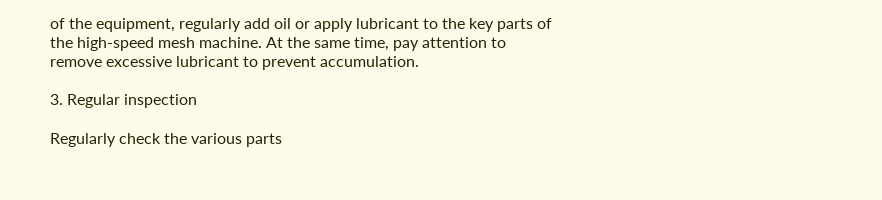of the equipment, regularly add oil or apply lubricant to the key parts of the high-speed mesh machine. At the same time, pay attention to remove excessive lubricant to prevent accumulation.

3. Regular inspection

Regularly check the various parts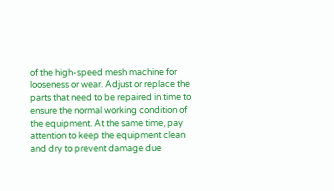of the high-speed mesh machine for looseness or wear. Adjust or replace the parts that need to be repaired in time to ensure the normal working condition of the equipment. At the same time, pay attention to keep the equipment clean and dry to prevent damage due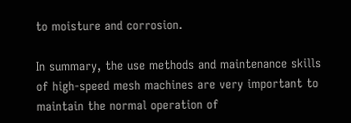to moisture and corrosion.

In summary, the use methods and maintenance skills of high-speed mesh machines are very important to maintain the normal operation of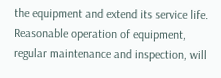the equipment and extend its service life. Reasonable operation of equipment, regular maintenance and inspection, will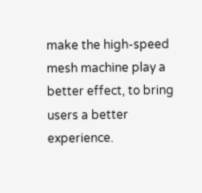make the high-speed mesh machine play a better effect, to bring users a better experience.